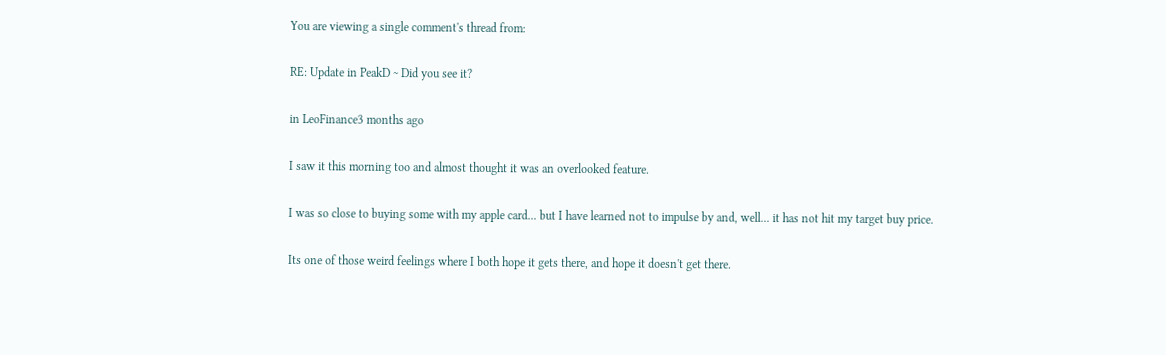You are viewing a single comment's thread from:

RE: Update in PeakD ~ Did you see it?

in LeoFinance3 months ago

I saw it this morning too and almost thought it was an overlooked feature.

I was so close to buying some with my apple card... but I have learned not to impulse by and, well... it has not hit my target buy price.

Its one of those weird feelings where I both hope it gets there, and hope it doesn't get there.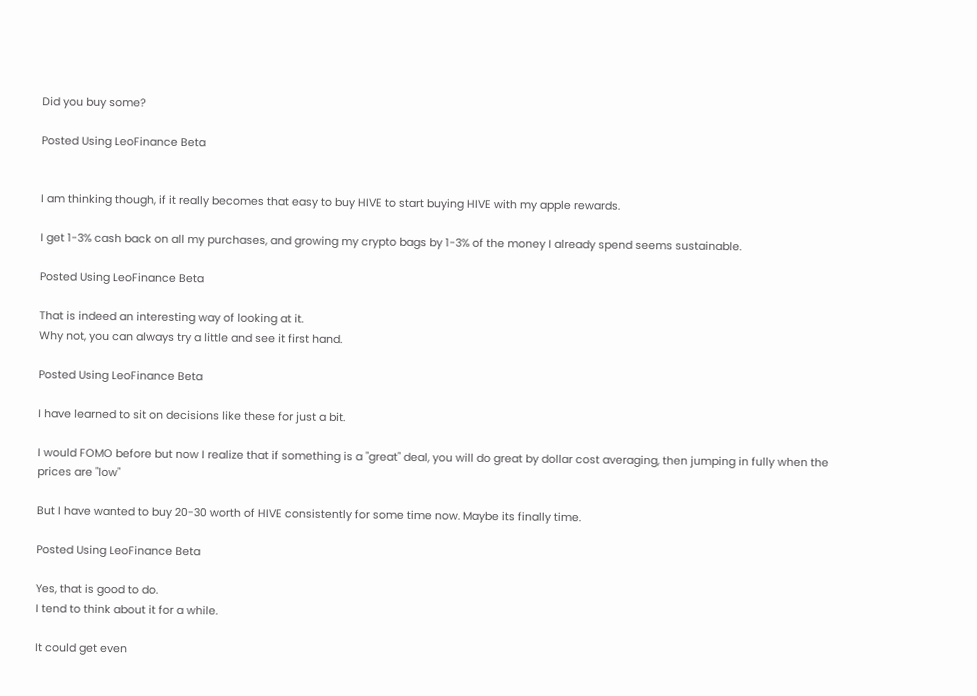Did you buy some?

Posted Using LeoFinance Beta


I am thinking though, if it really becomes that easy to buy HIVE to start buying HIVE with my apple rewards.

I get 1-3% cash back on all my purchases, and growing my crypto bags by 1-3% of the money I already spend seems sustainable.

Posted Using LeoFinance Beta

That is indeed an interesting way of looking at it.
Why not, you can always try a little and see it first hand.

Posted Using LeoFinance Beta

I have learned to sit on decisions like these for just a bit.

I would FOMO before but now I realize that if something is a "great" deal, you will do great by dollar cost averaging, then jumping in fully when the prices are "low"

But I have wanted to buy 20-30 worth of HIVE consistently for some time now. Maybe its finally time.

Posted Using LeoFinance Beta

Yes, that is good to do.
I tend to think about it for a while.

It could get even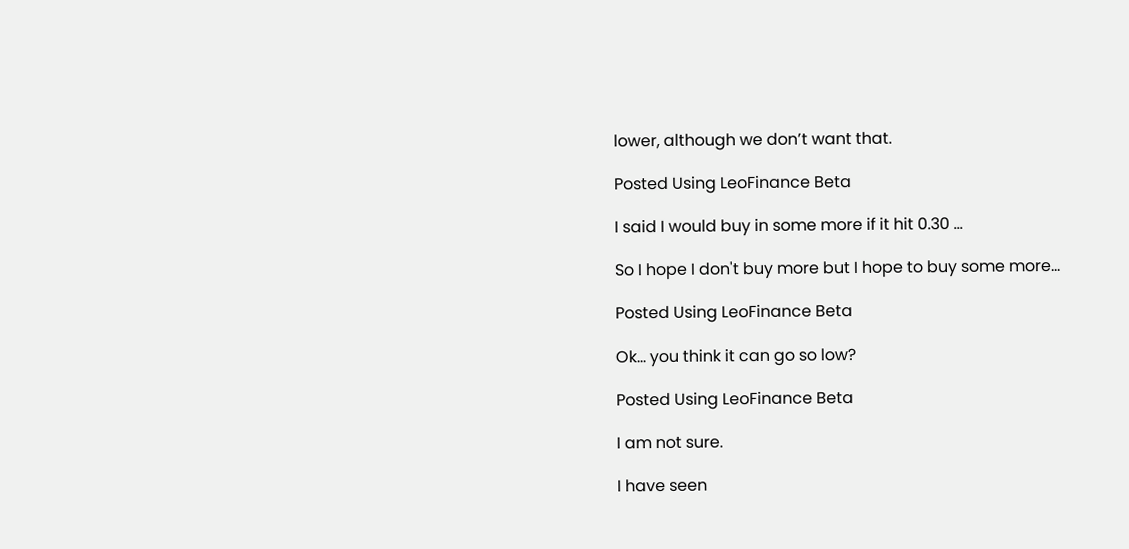lower, although we don’t want that.

Posted Using LeoFinance Beta

I said I would buy in some more if it hit 0.30 ...

So I hope I don't buy more but I hope to buy some more...

Posted Using LeoFinance Beta

Ok… you think it can go so low?

Posted Using LeoFinance Beta

I am not sure.

I have seen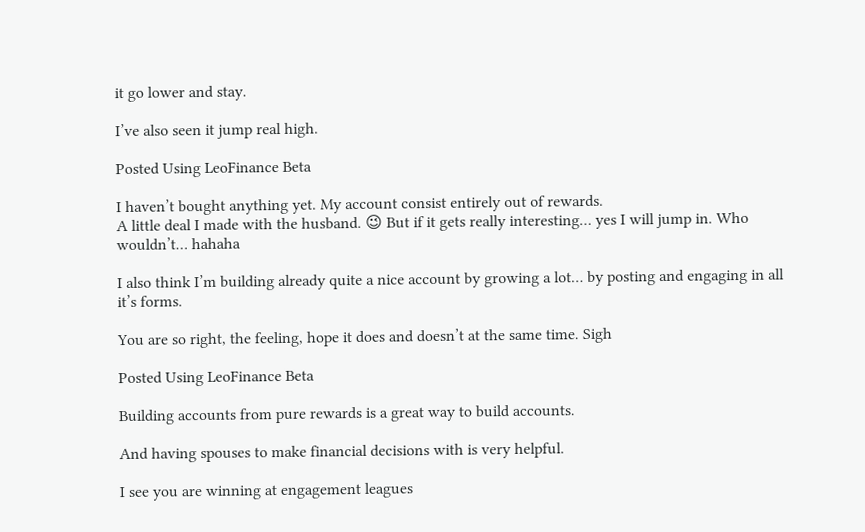it go lower and stay.

I’ve also seen it jump real high.

Posted Using LeoFinance Beta

I haven’t bought anything yet. My account consist entirely out of rewards.
A little deal I made with the husband. 😉 But if it gets really interesting… yes I will jump in. Who wouldn’t… hahaha

I also think I’m building already quite a nice account by growing a lot… by posting and engaging in all it’s forms.

You are so right, the feeling, hope it does and doesn’t at the same time. Sigh

Posted Using LeoFinance Beta

Building accounts from pure rewards is a great way to build accounts.

And having spouses to make financial decisions with is very helpful.

I see you are winning at engagement leagues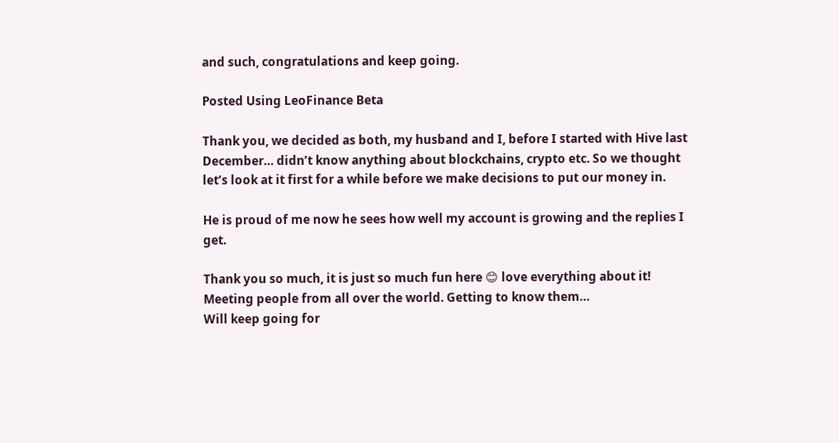and such, congratulations and keep going.

Posted Using LeoFinance Beta

Thank you, we decided as both, my husband and I, before I started with Hive last December… didn’t know anything about blockchains, crypto etc. So we thought let’s look at it first for a while before we make decisions to put our money in.

He is proud of me now he sees how well my account is growing and the replies I get.

Thank you so much, it is just so much fun here 😊 love everything about it! Meeting people from all over the world. Getting to know them…
Will keep going for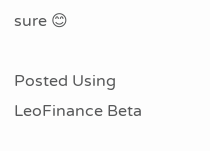sure 😊

Posted Using LeoFinance Beta